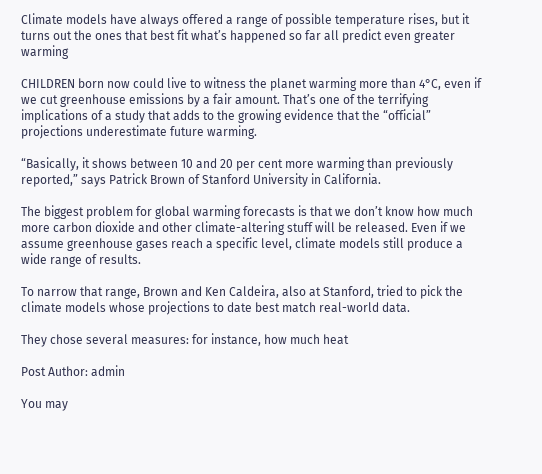Climate models have always offered a range of possible temperature rises, but it turns out the ones that best fit what’s happened so far all predict even greater warming

CHILDREN born now could live to witness the planet warming more than 4°C, even if we cut greenhouse emissions by a fair amount. That’s one of the terrifying implications of a study that adds to the growing evidence that the “official” projections underestimate future warming.

“Basically, it shows between 10 and 20 per cent more warming than previously reported,” says Patrick Brown of Stanford University in California.

The biggest problem for global warming forecasts is that we don’t know how much more carbon dioxide and other climate-altering stuff will be released. Even if we assume greenhouse gases reach a specific level, climate models still produce a wide range of results.

To narrow that range, Brown and Ken Caldeira, also at Stanford, tried to pick the climate models whose projections to date best match real-world data.

They chose several measures: for instance, how much heat

Post Author: admin

You may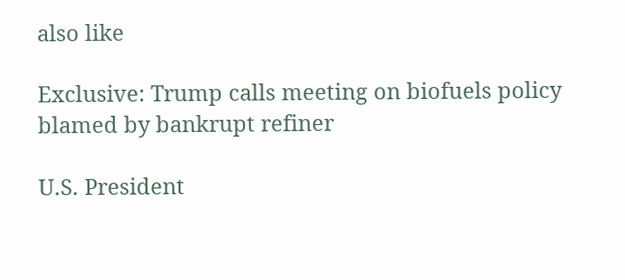also like

Exclusive: Trump calls meeting on biofuels policy blamed by bankrupt refiner

U.S. President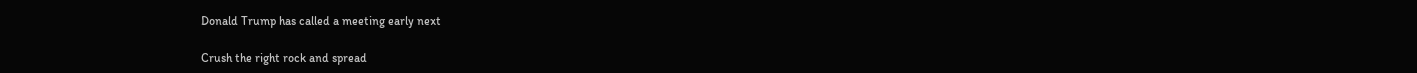Donald Trump has called a meeting early next

Crush the right rock and spread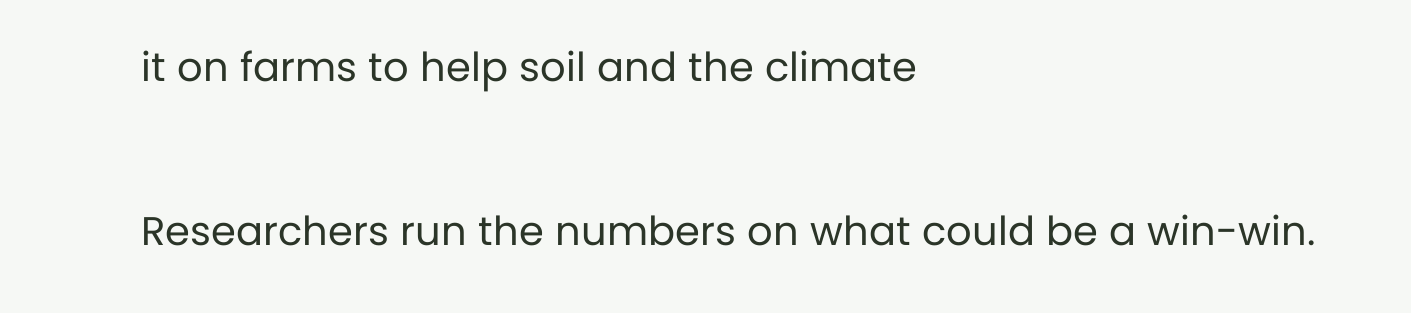it on farms to help soil and the climate

Researchers run the numbers on what could be a win-win.